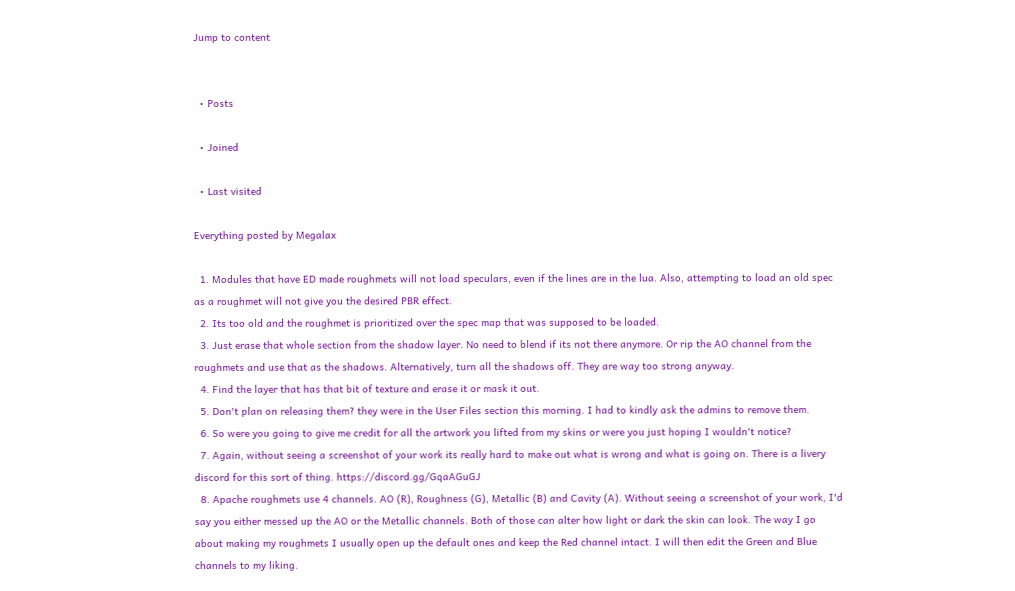Jump to content


  • Posts

  • Joined

  • Last visited

Everything posted by Megalax

  1. Modules that have ED made roughmets will not load speculars, even if the lines are in the lua. Also, attempting to load an old spec as a roughmet will not give you the desired PBR effect.
  2. Its too old and the roughmet is prioritized over the spec map that was supposed to be loaded.
  3. Just erase that whole section from the shadow layer. No need to blend if its not there anymore. Or rip the AO channel from the roughmets and use that as the shadows. Alternatively, turn all the shadows off. They are way too strong anyway.
  4. Find the layer that has that bit of texture and erase it or mask it out.
  5. Don't plan on releasing them? they were in the User Files section this morning. I had to kindly ask the admins to remove them.
  6. So were you going to give me credit for all the artwork you lifted from my skins or were you just hoping I wouldn't notice?
  7. Again, without seeing a screenshot of your work its really hard to make out what is wrong and what is going on. There is a livery discord for this sort of thing. https://discord.gg/GqaAGuGJ
  8. Apache roughmets use 4 channels. AO (R), Roughness (G), Metallic (B) and Cavity (A). Without seeing a screenshot of your work, I'd say you either messed up the AO or the Metallic channels. Both of those can alter how light or dark the skin can look. The way I go about making my roughmets I usually open up the default ones and keep the Red channel intact. I will then edit the Green and Blue channels to my liking.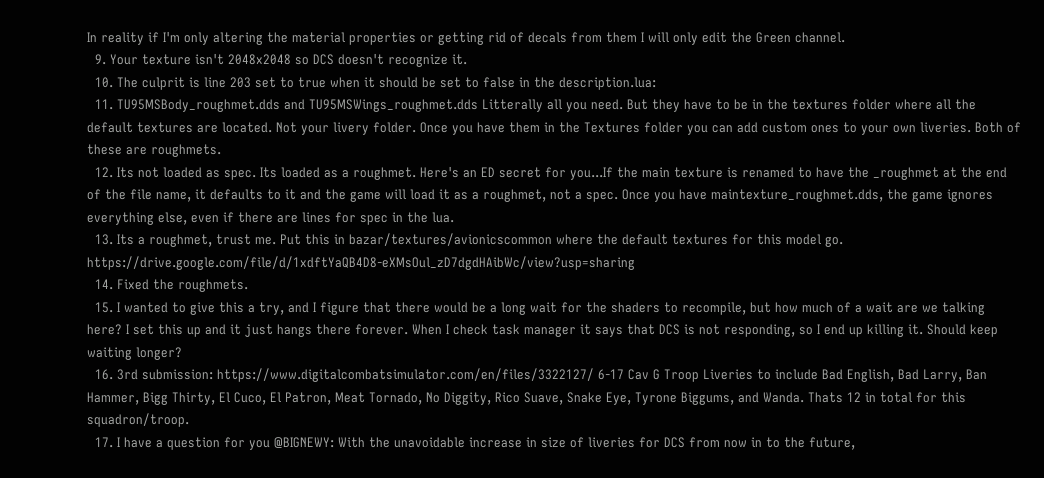In reality if I'm only altering the material properties or getting rid of decals from them I will only edit the Green channel.
  9. Your texture isn't 2048x2048 so DCS doesn't recognize it.
  10. The culprit is line 203 set to true when it should be set to false in the description.lua:
  11. TU95MSBody_roughmet.dds and TU95MSWings_roughmet.dds Litterally all you need. But they have to be in the textures folder where all the default textures are located. Not your livery folder. Once you have them in the Textures folder you can add custom ones to your own liveries. Both of these are roughmets.
  12. Its not loaded as spec. Its loaded as a roughmet. Here's an ED secret for you...If the main texture is renamed to have the _roughmet at the end of the file name, it defaults to it and the game will load it as a roughmet, not a spec. Once you have maintexture_roughmet.dds, the game ignores everything else, even if there are lines for spec in the lua.
  13. Its a roughmet, trust me. Put this in bazar/textures/avionicscommon where the default textures for this model go. https://drive.google.com/file/d/1xdftYaQB4D8-eXMsOul_zD7dgdHAibWc/view?usp=sharing
  14. Fixed the roughmets.
  15. I wanted to give this a try, and I figure that there would be a long wait for the shaders to recompile, but how much of a wait are we talking here? I set this up and it just hangs there forever. When I check task manager it says that DCS is not responding, so I end up killing it. Should keep waiting longer?
  16. 3rd submission: https://www.digitalcombatsimulator.com/en/files/3322127/ 6-17 Cav G Troop Liveries to include Bad English, Bad Larry, Ban Hammer, Bigg Thirty, El Cuco, El Patron, Meat Tornado, No Diggity, Rico Suave, Snake Eye, Tyrone Biggums, and Wanda. Thats 12 in total for this squadron/troop.
  17. I have a question for you @BIGNEWY: With the unavoidable increase in size of liveries for DCS from now in to the future,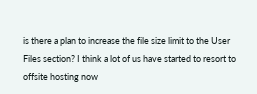is there a plan to increase the file size limit to the User Files section? I think a lot of us have started to resort to offsite hosting now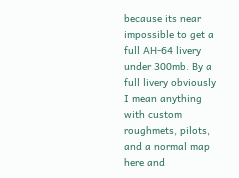because its near impossible to get a full AH-64 livery under 300mb. By a full livery obviously I mean anything with custom roughmets, pilots, and a normal map here and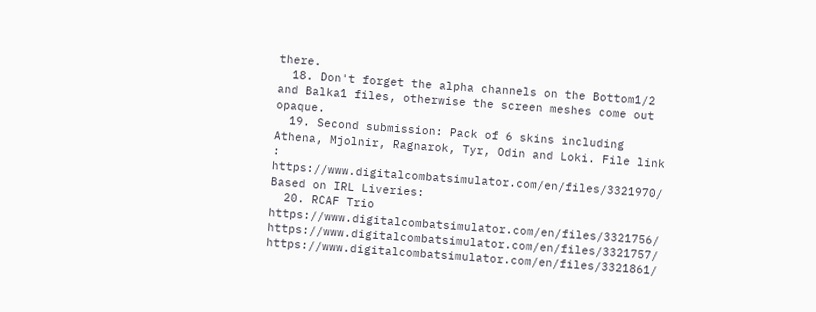there.
  18. Don't forget the alpha channels on the Bottom1/2 and Balka1 files, otherwise the screen meshes come out opaque.
  19. Second submission: Pack of 6 skins including Athena, Mjolnir, Ragnarok, Tyr, Odin and Loki. File link : https://www.digitalcombatsimulator.com/en/files/3321970/ Based on IRL Liveries:
  20. RCAF Trio https://www.digitalcombatsimulator.com/en/files/3321756/ https://www.digitalcombatsimulator.com/en/files/3321757/ https://www.digitalcombatsimulator.com/en/files/3321861/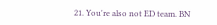21. You're also not ED team. BN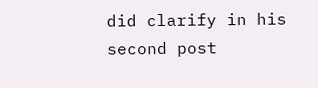did clarify in his second post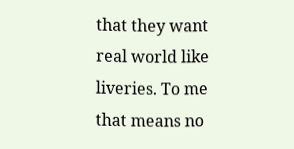that they want real world like liveries. To me that means no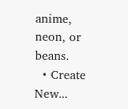anime, neon, or beans.
  • Create New...